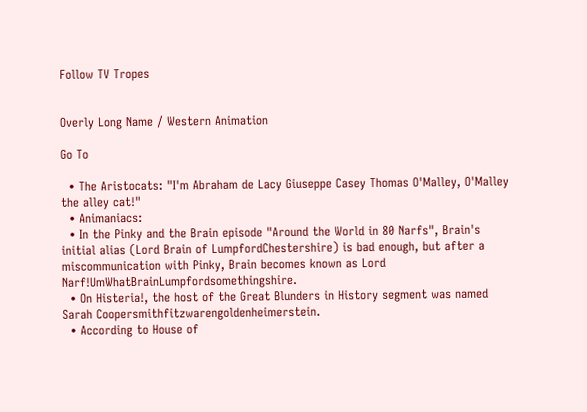Follow TV Tropes


Overly Long Name / Western Animation

Go To

  • The Aristocats: "I'm Abraham de Lacy Giuseppe Casey Thomas O'Malley, O'Malley the alley cat!"
  • Animaniacs:
  • In the Pinky and the Brain episode "Around the World in 80 Narfs", Brain's initial alias (Lord Brain of LumpfordChestershire) is bad enough, but after a miscommunication with Pinky, Brain becomes known as Lord Narf!UmWhatBrainLumpfordsomethingshire.
  • On Histeria!, the host of the Great Blunders in History segment was named Sarah Coopersmithfitzwarengoldenheimerstein.
  • According to House of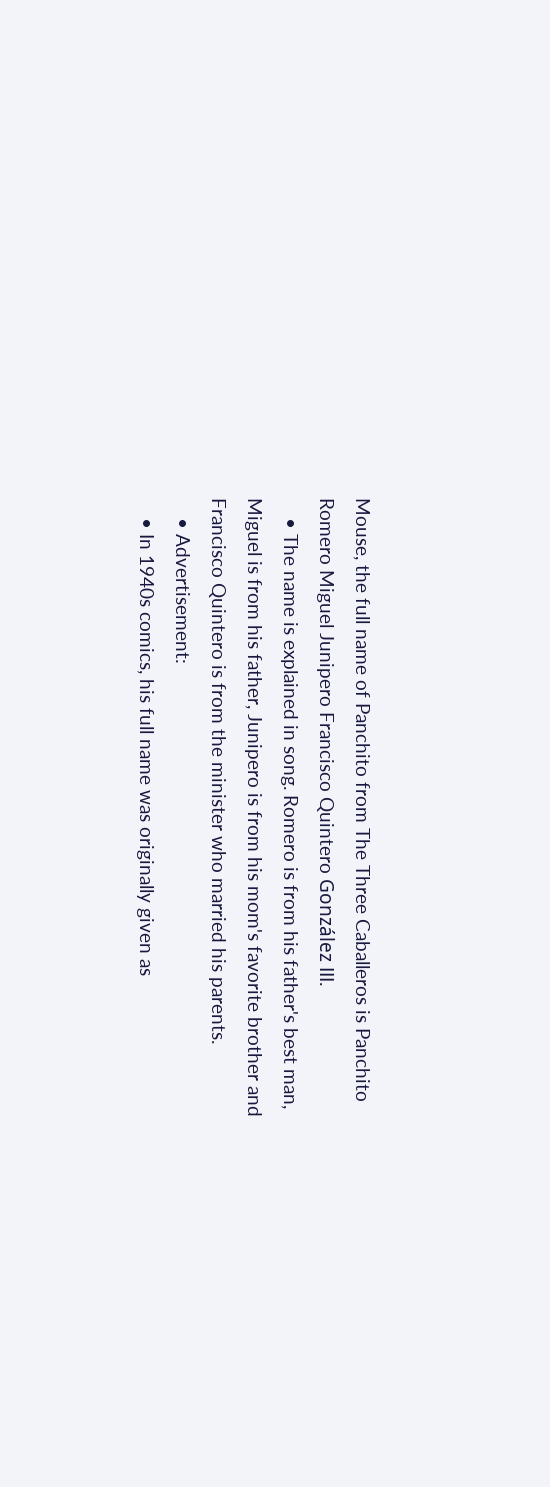Mouse, the full name of Panchito from The Three Caballeros is Panchito Romero Miguel Junipero Francisco Quintero González III.
    • The name is explained in song. Romero is from his father's best man, Miguel is from his father, Junipero is from his mom's favorite brother and Francisco Quintero is from the minister who married his parents.
    • Advertisement:
    • In 1940s comics, his full name was originally given as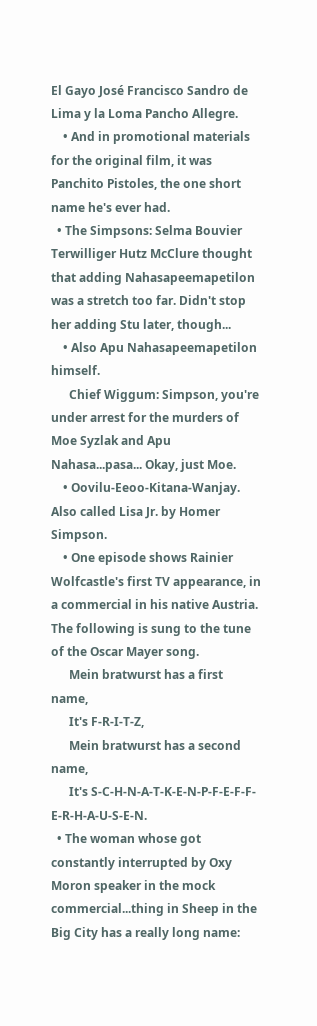El Gayo José Francisco Sandro de Lima y la Loma Pancho Allegre.
    • And in promotional materials for the original film, it was Panchito Pistoles, the one short name he's ever had.
  • The Simpsons: Selma Bouvier Terwilliger Hutz McClure thought that adding Nahasapeemapetilon was a stretch too far. Didn't stop her adding Stu later, though...
    • Also Apu Nahasapeemapetilon himself.
      Chief Wiggum: Simpson, you're under arrest for the murders of Moe Syzlak and Apu Nahasa...pasa... Okay, just Moe.
    • Oovilu-Eeoo-Kitana-Wanjay. Also called Lisa Jr. by Homer Simpson.
    • One episode shows Rainier Wolfcastle's first TV appearance, in a commercial in his native Austria. The following is sung to the tune of the Oscar Mayer song.
      Mein bratwurst has a first name,
      It's F-R-I-T-Z,
      Mein bratwurst has a second name,
      It's S-C-H-N-A-T-K-E-N-P-F-E-F-F-E-R-H-A-U-S-E-N.
  • The woman whose got constantly interrupted by Oxy Moron speaker in the mock commercial...thing in Sheep in the Big City has a really long name: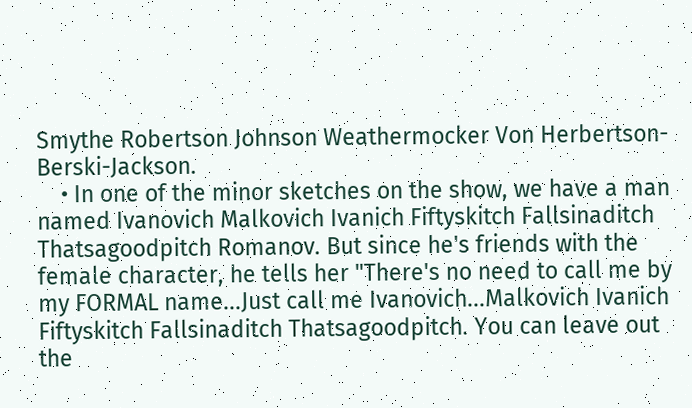Smythe Robertson Johnson Weathermocker Von Herbertson-Berski-Jackson.
    • In one of the minor sketches on the show, we have a man named Ivanovich Malkovich Ivanich Fiftyskitch Fallsinaditch Thatsagoodpitch Romanov. But since he's friends with the female character, he tells her "There's no need to call me by my FORMAL name...Just call me Ivanovich...Malkovich Ivanich Fiftyskitch Fallsinaditch Thatsagoodpitch. You can leave out the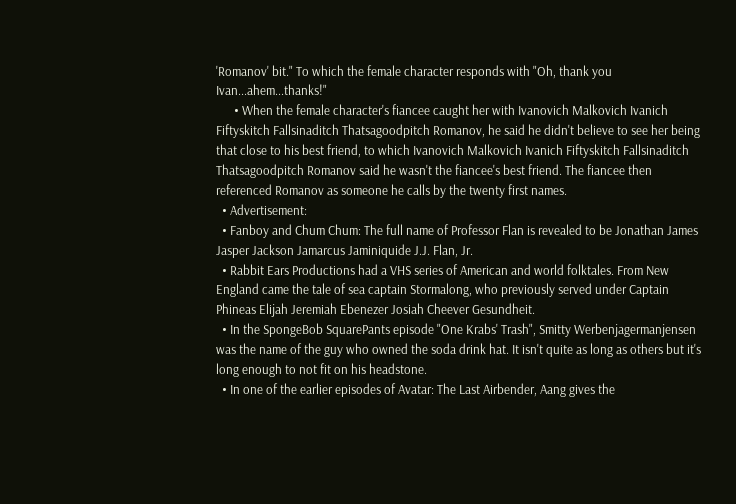'Romanov' bit." To which the female character responds with "Oh, thank you Ivan...ahem...thanks!"
      • When the female character's fiancee caught her with Ivanovich Malkovich Ivanich Fiftyskitch Fallsinaditch Thatsagoodpitch Romanov, he said he didn't believe to see her being that close to his best friend, to which Ivanovich Malkovich Ivanich Fiftyskitch Fallsinaditch Thatsagoodpitch Romanov said he wasn't the fiancee's best friend. The fiancee then referenced Romanov as someone he calls by the twenty first names.
  • Advertisement:
  • Fanboy and Chum Chum: The full name of Professor Flan is revealed to be Jonathan James Jasper Jackson Jamarcus Jaminiquide J.J. Flan, Jr.
  • Rabbit Ears Productions had a VHS series of American and world folktales. From New England came the tale of sea captain Stormalong, who previously served under Captain Phineas Elijah Jeremiah Ebenezer Josiah Cheever Gesundheit.
  • In the SpongeBob SquarePants episode "One Krabs' Trash", Smitty Werbenjagermanjensen was the name of the guy who owned the soda drink hat. It isn't quite as long as others but it's long enough to not fit on his headstone.
  • In one of the earlier episodes of Avatar: The Last Airbender, Aang gives the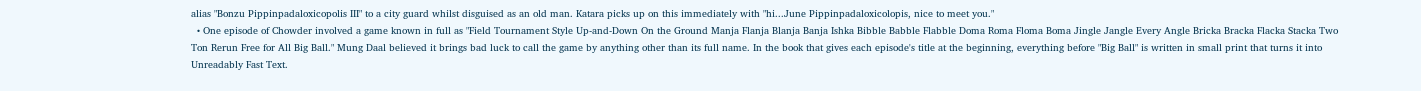alias "Bonzu Pippinpadaloxicopolis III" to a city guard whilst disguised as an old man. Katara picks up on this immediately with "hi...June Pippinpadaloxicolopis, nice to meet you."
  • One episode of Chowder involved a game known in full as "Field Tournament Style Up-and-Down On the Ground Manja Flanja Blanja Banja Ishka Bibble Babble Flabble Doma Roma Floma Boma Jingle Jangle Every Angle Bricka Bracka Flacka Stacka Two Ton Rerun Free for All Big Ball." Mung Daal believed it brings bad luck to call the game by anything other than its full name. In the book that gives each episode's title at the beginning, everything before "Big Ball" is written in small print that turns it into Unreadably Fast Text.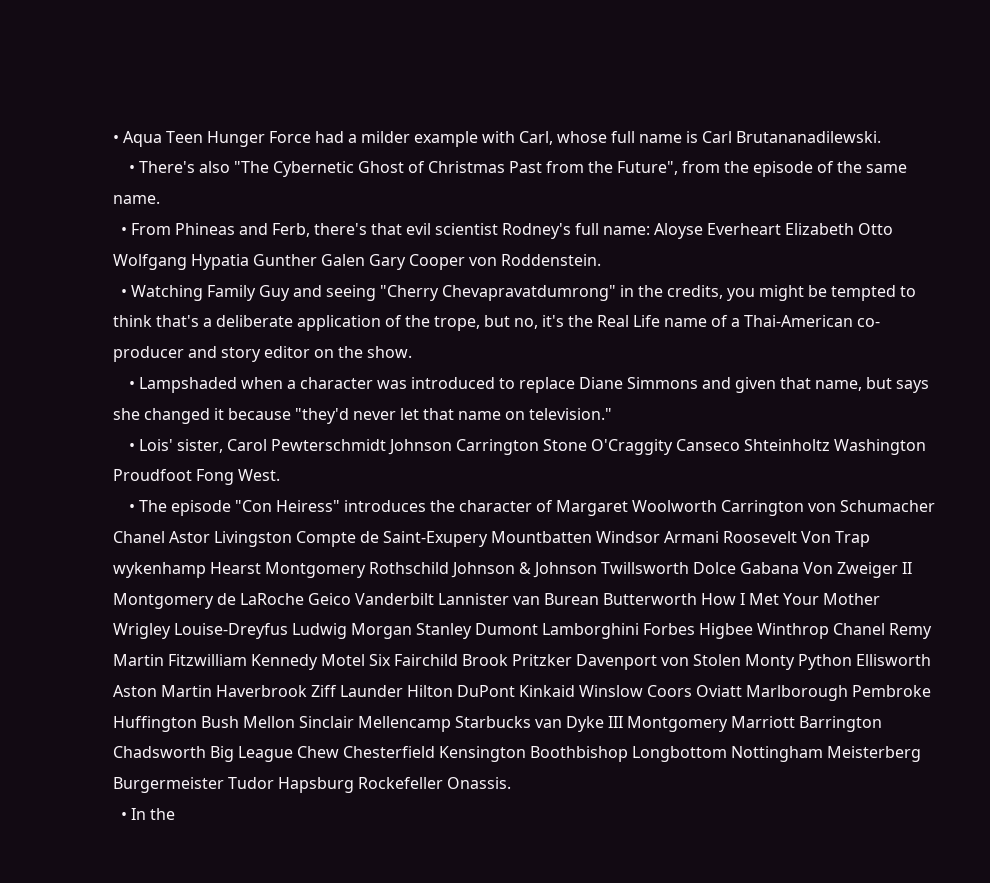• Aqua Teen Hunger Force had a milder example with Carl, whose full name is Carl Brutananadilewski.
    • There's also "The Cybernetic Ghost of Christmas Past from the Future", from the episode of the same name.
  • From Phineas and Ferb, there's that evil scientist Rodney's full name: Aloyse Everheart Elizabeth Otto Wolfgang Hypatia Gunther Galen Gary Cooper von Roddenstein.
  • Watching Family Guy and seeing "Cherry Chevapravatdumrong" in the credits, you might be tempted to think that's a deliberate application of the trope, but no, it's the Real Life name of a Thai-American co-producer and story editor on the show.
    • Lampshaded when a character was introduced to replace Diane Simmons and given that name, but says she changed it because "they'd never let that name on television."
    • Lois' sister, Carol Pewterschmidt Johnson Carrington Stone O'Craggity Canseco Shteinholtz Washington Proudfoot Fong West.
    • The episode "Con Heiress" introduces the character of Margaret Woolworth Carrington von Schumacher Chanel Astor Livingston Compte de Saint-Exupery Mountbatten Windsor Armani Roosevelt Von Trap wykenhamp Hearst Montgomery Rothschild Johnson & Johnson Twillsworth Dolce Gabana Von Zweiger II Montgomery de LaRoche Geico Vanderbilt Lannister van Burean Butterworth How I Met Your Mother Wrigley Louise-Dreyfus Ludwig Morgan Stanley Dumont Lamborghini Forbes Higbee Winthrop Chanel Remy Martin Fitzwilliam Kennedy Motel Six Fairchild Brook Pritzker Davenport von Stolen Monty Python Ellisworth Aston Martin Haverbrook Ziff Launder Hilton DuPont Kinkaid Winslow Coors Oviatt Marlborough Pembroke Huffington Bush Mellon Sinclair Mellencamp Starbucks van Dyke III Montgomery Marriott Barrington Chadsworth Big League Chew Chesterfield Kensington Boothbishop Longbottom Nottingham Meisterberg Burgermeister Tudor Hapsburg Rockefeller Onassis.
  • In the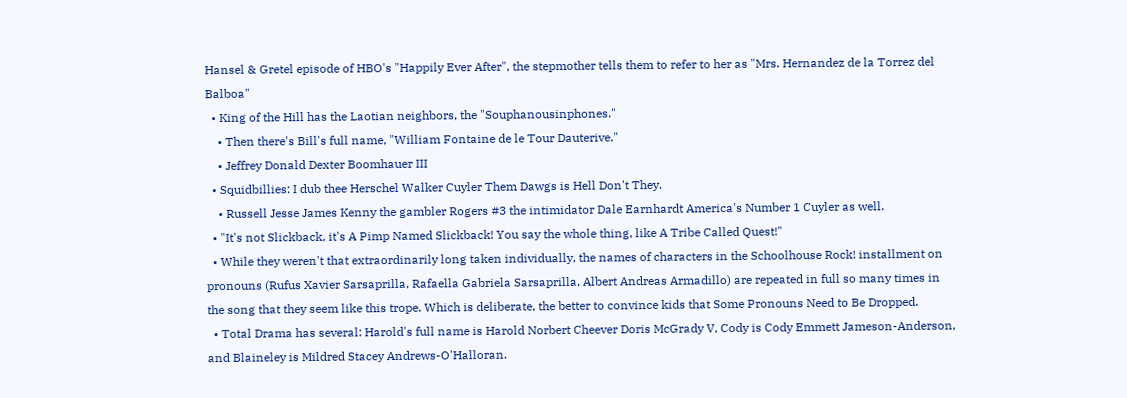Hansel & Gretel episode of HBO's "Happily Ever After", the stepmother tells them to refer to her as "Mrs. Hernandez de la Torrez del Balboa"
  • King of the Hill has the Laotian neighbors, the "Souphanousinphones."
    • Then there's Bill's full name, "William Fontaine de le Tour Dauterive."
    • Jeffrey Donald Dexter Boomhauer III
  • Squidbillies: I dub thee Herschel Walker Cuyler Them Dawgs is Hell Don't They.
    • Russell Jesse James Kenny the gambler Rogers #3 the intimidator Dale Earnhardt America's Number 1 Cuyler as well.
  • "It's not Slickback, it's A Pimp Named Slickback! You say the whole thing, like A Tribe Called Quest!"
  • While they weren't that extraordinarily long taken individually, the names of characters in the Schoolhouse Rock! installment on pronouns (Rufus Xavier Sarsaprilla, Rafaella Gabriela Sarsaprilla, Albert Andreas Armadillo) are repeated in full so many times in the song that they seem like this trope. Which is deliberate, the better to convince kids that Some Pronouns Need to Be Dropped.
  • Total Drama has several: Harold's full name is Harold Norbert Cheever Doris McGrady V, Cody is Cody Emmett Jameson-Anderson, and Blaineley is Mildred Stacey Andrews-O'Halloran.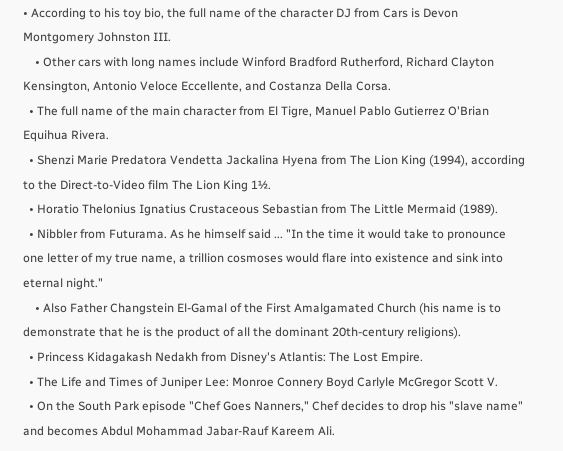• According to his toy bio, the full name of the character DJ from Cars is Devon Montgomery Johnston III.
    • Other cars with long names include Winford Bradford Rutherford, Richard Clayton Kensington, Antonio Veloce Eccellente, and Costanza Della Corsa.
  • The full name of the main character from El Tigre, Manuel Pablo Gutierrez O'Brian Equihua Rivera.
  • Shenzi Marie Predatora Vendetta Jackalina Hyena from The Lion King (1994), according to the Direct-to-Video film The Lion King 1½.
  • Horatio Thelonius Ignatius Crustaceous Sebastian from The Little Mermaid (1989).
  • Nibbler from Futurama. As he himself said ... "In the time it would take to pronounce one letter of my true name, a trillion cosmoses would flare into existence and sink into eternal night."
    • Also Father Changstein El-Gamal of the First Amalgamated Church (his name is to demonstrate that he is the product of all the dominant 20th-century religions).
  • Princess Kidagakash Nedakh from Disney's Atlantis: The Lost Empire.
  • The Life and Times of Juniper Lee: Monroe Connery Boyd Carlyle McGregor Scott V.
  • On the South Park episode "Chef Goes Nanners," Chef decides to drop his "slave name" and becomes Abdul Mohammad Jabar-Rauf Kareem Ali.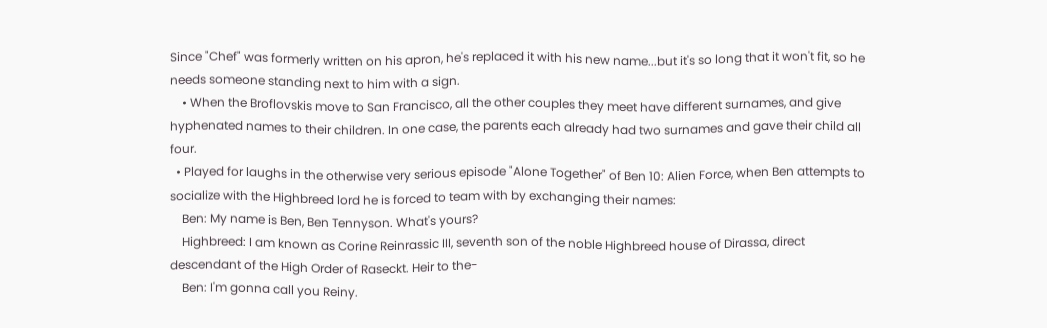Since "Chef" was formerly written on his apron, he's replaced it with his new name...but it's so long that it won't fit, so he needs someone standing next to him with a sign.
    • When the Broflovskis move to San Francisco, all the other couples they meet have different surnames, and give hyphenated names to their children. In one case, the parents each already had two surnames and gave their child all four.
  • Played for laughs in the otherwise very serious episode "Alone Together" of Ben 10: Alien Force, when Ben attempts to socialize with the Highbreed lord he is forced to team with by exchanging their names:
    Ben: My name is Ben, Ben Tennyson. What's yours?
    Highbreed: I am known as Corine Reinrassic III, seventh son of the noble Highbreed house of Dirassa, direct descendant of the High Order of Raseckt. Heir to the-
    Ben: I'm gonna call you Reiny.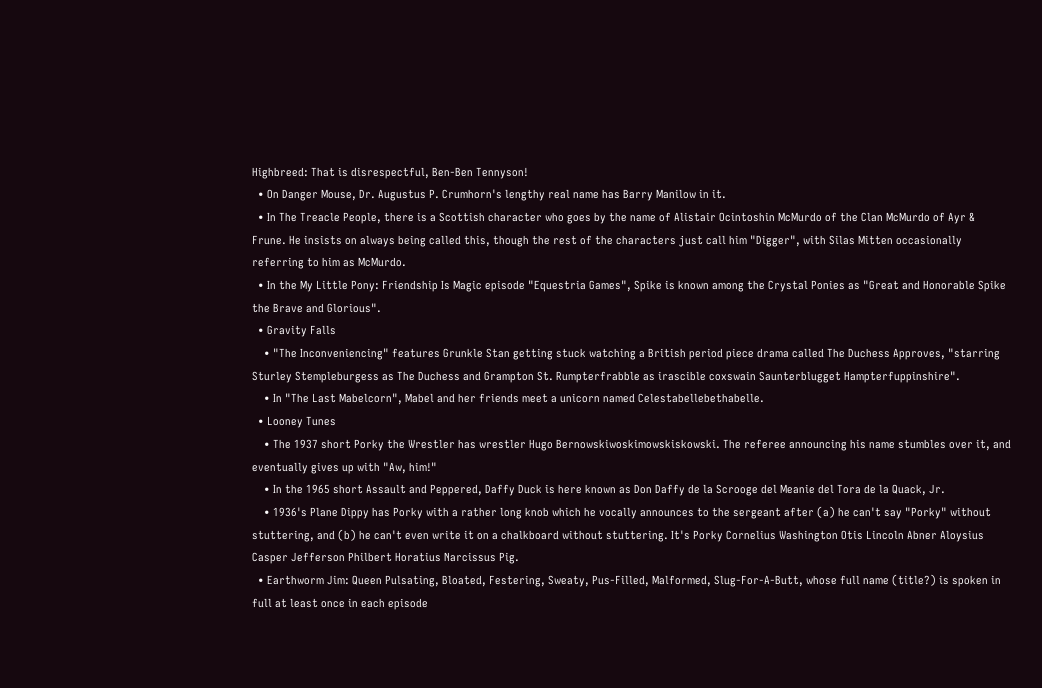Highbreed: That is disrespectful, Ben-Ben Tennyson!
  • On Danger Mouse, Dr. Augustus P. Crumhorn's lengthy real name has Barry Manilow in it.
  • In The Treacle People, there is a Scottish character who goes by the name of Alistair Ocintoshin McMurdo of the Clan McMurdo of Ayr & Frune. He insists on always being called this, though the rest of the characters just call him "Digger", with Silas Mitten occasionally referring to him as McMurdo.
  • In the My Little Pony: Friendship Is Magic episode "Equestria Games", Spike is known among the Crystal Ponies as "Great and Honorable Spike the Brave and Glorious".
  • Gravity Falls
    • "The Inconveniencing" features Grunkle Stan getting stuck watching a British period piece drama called The Duchess Approves, "starring Sturley Stempleburgess as The Duchess and Grampton St. Rumpterfrabble as irascible coxswain Saunterblugget Hampterfuppinshire".
    • In "The Last Mabelcorn", Mabel and her friends meet a unicorn named Celestabellebethabelle.
  • Looney Tunes
    • The 1937 short Porky the Wrestler has wrestler Hugo Bernowskiwoskimowskiskowski. The referee announcing his name stumbles over it, and eventually gives up with "Aw, him!"
    • In the 1965 short Assault and Peppered, Daffy Duck is here known as Don Daffy de la Scrooge del Meanie del Tora de la Quack, Jr.
    • 1936's Plane Dippy has Porky with a rather long knob which he vocally announces to the sergeant after (a) he can't say "Porky" without stuttering, and (b) he can't even write it on a chalkboard without stuttering. It's Porky Cornelius Washington Otis Lincoln Abner Aloysius Casper Jefferson Philbert Horatius Narcissus Pig.
  • Earthworm Jim: Queen Pulsating, Bloated, Festering, Sweaty, Pus-Filled, Malformed, Slug-For-A-Butt, whose full name (title?) is spoken in full at least once in each episode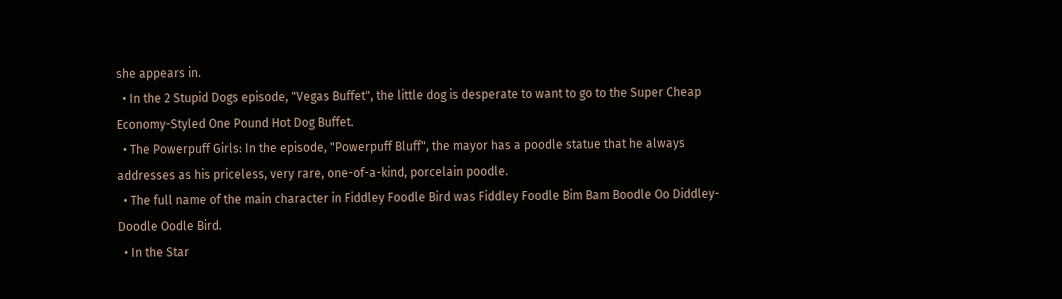she appears in.
  • In the 2 Stupid Dogs episode, "Vegas Buffet", the little dog is desperate to want to go to the Super Cheap Economy-Styled One Pound Hot Dog Buffet.
  • The Powerpuff Girls: In the episode, "Powerpuff Bluff", the mayor has a poodle statue that he always addresses as his priceless, very rare, one-of-a-kind, porcelain poodle.
  • The full name of the main character in Fiddley Foodle Bird was Fiddley Foodle Bim Bam Boodle Oo Diddley-Doodle Oodle Bird.
  • In the Star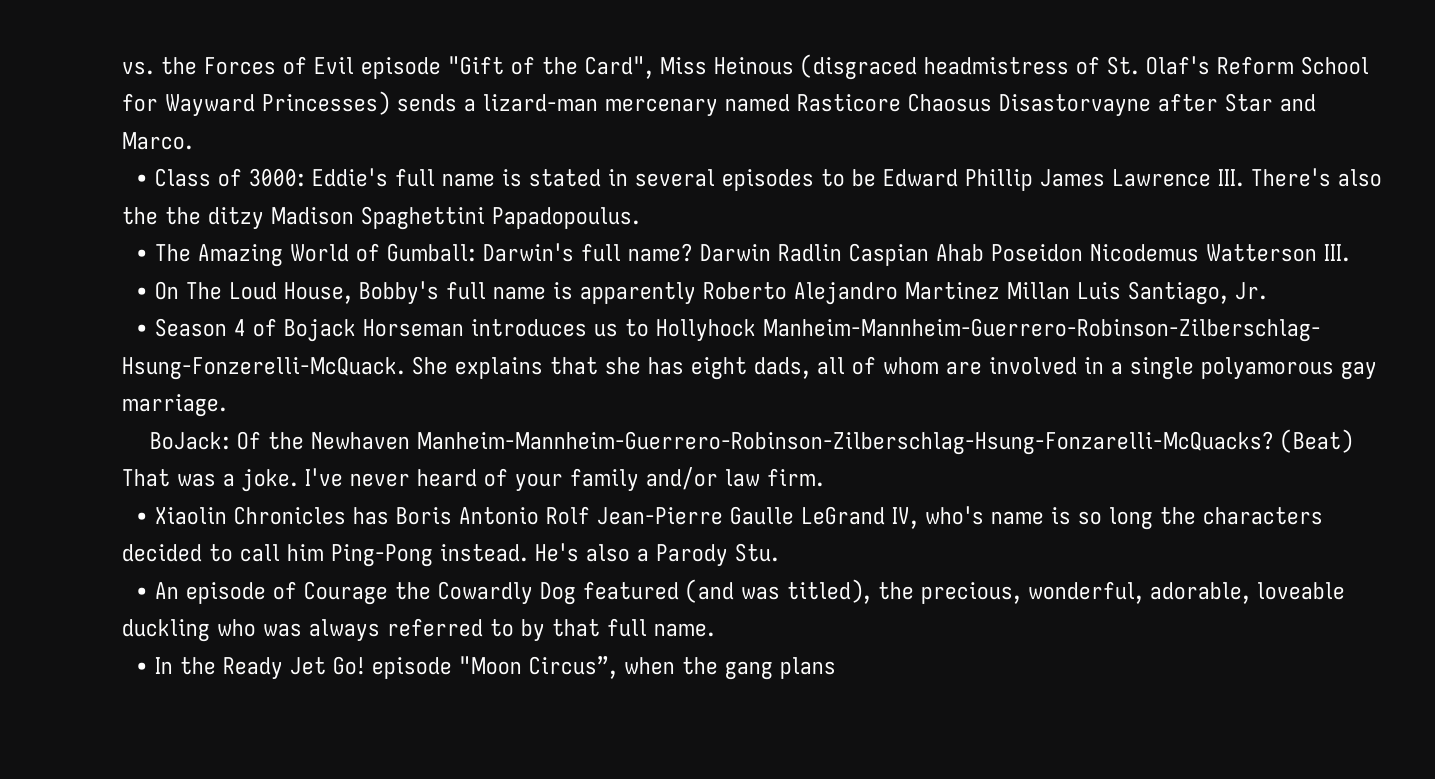vs. the Forces of Evil episode "Gift of the Card", Miss Heinous (disgraced headmistress of St. Olaf's Reform School for Wayward Princesses) sends a lizard-man mercenary named Rasticore Chaosus Disastorvayne after Star and Marco.
  • Class of 3000: Eddie's full name is stated in several episodes to be Edward Phillip James Lawrence III. There's also the the ditzy Madison Spaghettini Papadopoulus.
  • The Amazing World of Gumball: Darwin's full name? Darwin Radlin Caspian Ahab Poseidon Nicodemus Watterson III.
  • On The Loud House, Bobby's full name is apparently Roberto Alejandro Martinez Millan Luis Santiago, Jr.
  • Season 4 of Bojack Horseman introduces us to Hollyhock Manheim-Mannheim-Guerrero-Robinson-Zilberschlag-Hsung-Fonzerelli-McQuack. She explains that she has eight dads, all of whom are involved in a single polyamorous gay marriage.
    BoJack: Of the Newhaven Manheim-Mannheim-Guerrero-Robinson-Zilberschlag-Hsung-Fonzarelli-McQuacks? (Beat) That was a joke. I've never heard of your family and/or law firm.
  • Xiaolin Chronicles has Boris Antonio Rolf Jean-Pierre Gaulle LeGrand IV, who's name is so long the characters decided to call him Ping-Pong instead. He's also a Parody Stu.
  • An episode of Courage the Cowardly Dog featured (and was titled), the precious, wonderful, adorable, loveable duckling who was always referred to by that full name.
  • In the Ready Jet Go! episode "Moon Circus”, when the gang plans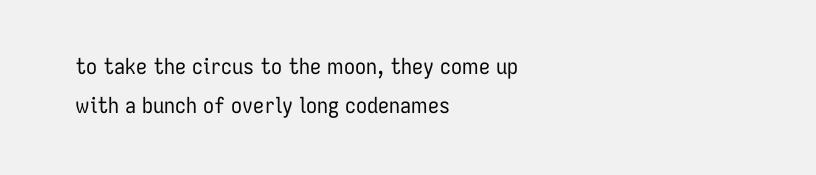to take the circus to the moon, they come up with a bunch of overly long codenames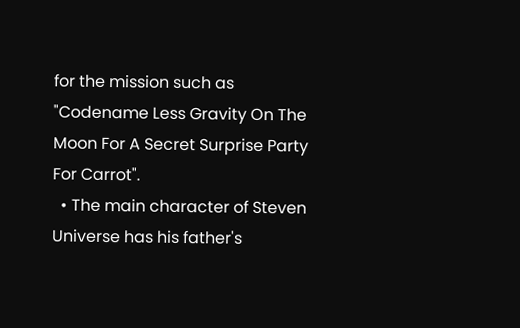for the mission such as "Codename Less Gravity On The Moon For A Secret Surprise Party For Carrot".
  • The main character of Steven Universe has his father's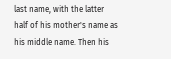last name, with the latter half of his mother's name as his middle name. Then his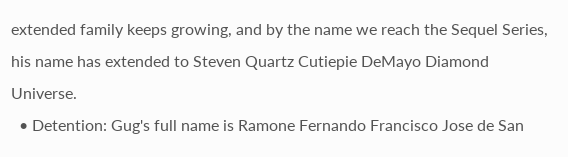extended family keeps growing, and by the name we reach the Sequel Series, his name has extended to Steven Quartz Cutiepie DeMayo Diamond Universe.
  • Detention: Gug's full name is Ramone Fernando Francisco Jose de San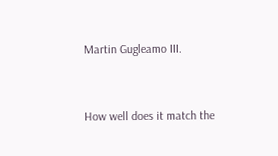Martin Gugleamo III.


How well does it match the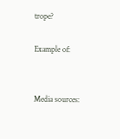trope?

Example of:


Media sources: